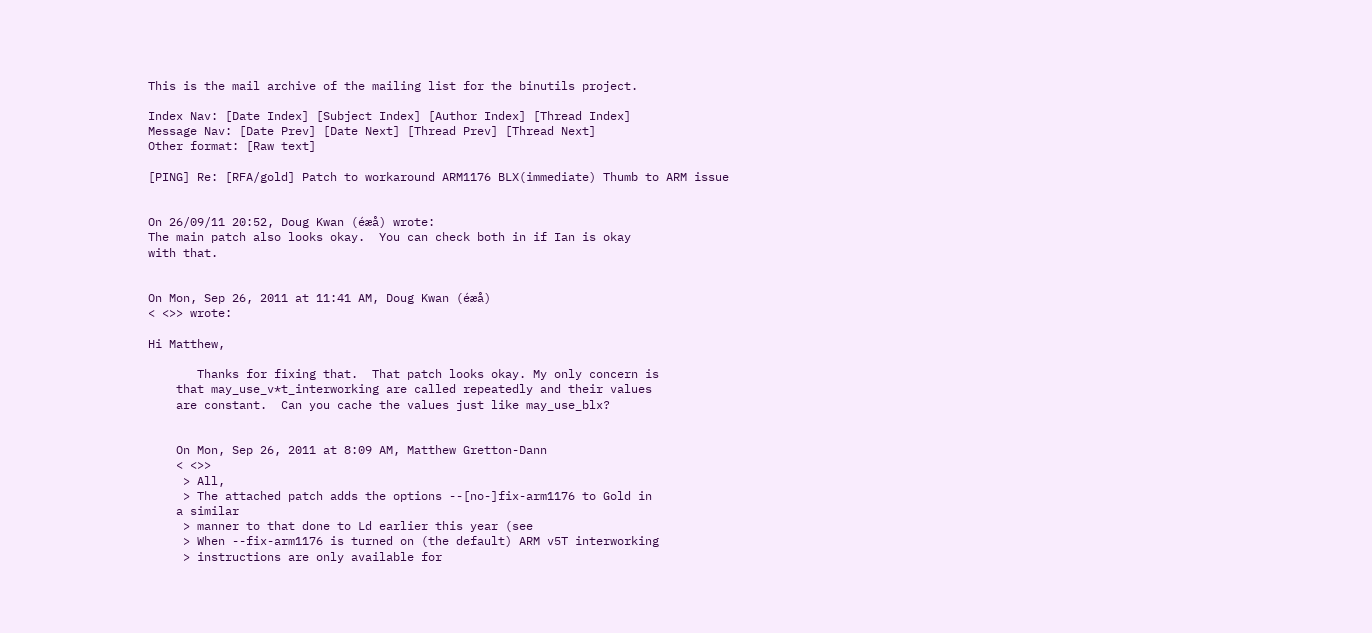This is the mail archive of the mailing list for the binutils project.

Index Nav: [Date Index] [Subject Index] [Author Index] [Thread Index]
Message Nav: [Date Prev] [Date Next] [Thread Prev] [Thread Next]
Other format: [Raw text]

[PING] Re: [RFA/gold] Patch to workaround ARM1176 BLX(immediate) Thumb to ARM issue


On 26/09/11 20:52, Doug Kwan (éæå) wrote:
The main patch also looks okay.  You can check both in if Ian is okay
with that.


On Mon, Sep 26, 2011 at 11:41 AM, Doug Kwan (éæå)
< <>> wrote:

Hi Matthew,

       Thanks for fixing that.  That patch looks okay. My only concern is
    that may_use_v*t_interworking are called repeatedly and their values
    are constant.  Can you cache the values just like may_use_blx?


    On Mon, Sep 26, 2011 at 8:09 AM, Matthew Gretton-Dann
    < <>>
     > All,
     > The attached patch adds the options --[no-]fix-arm1176 to Gold in
    a similar
     > manner to that done to Ld earlier this year (see
     > When --fix-arm1176 is turned on (the default) ARM v5T interworking
     > instructions are only available for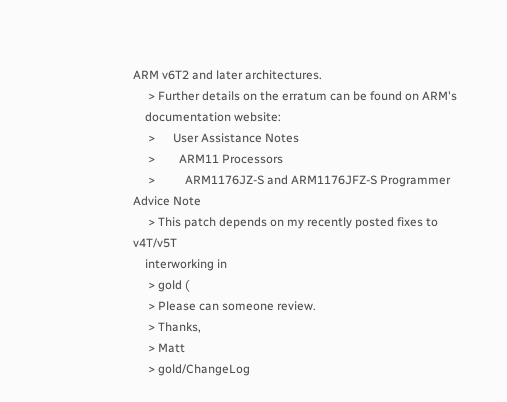ARM v6T2 and later architectures.
     > Further details on the erratum can be found on ARM's
    documentation website:
     >      User Assistance Notes
     >        ARM11 Processors
     >          ARM1176JZ-S and ARM1176JFZ-S Programmer Advice Note
     > This patch depends on my recently posted fixes to v4T/v5T
    interworking in
     > gold (
     > Please can someone review.
     > Thanks,
     > Matt
     > gold/ChangeLog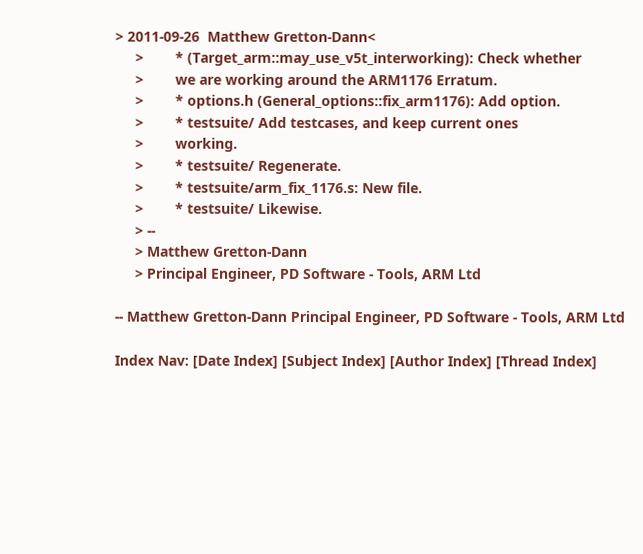> 2011-09-26  Matthew Gretton-Dann<
     >        * (Target_arm::may_use_v5t_interworking): Check whether
     >        we are working around the ARM1176 Erratum.
     >        * options.h (General_options::fix_arm1176): Add option.
     >        * testsuite/ Add testcases, and keep current ones
     >        working.
     >        * testsuite/ Regenerate.
     >        * testsuite/arm_fix_1176.s: New file.
     >        * testsuite/ Likewise.
     > --
     > Matthew Gretton-Dann
     > Principal Engineer, PD Software - Tools, ARM Ltd

-- Matthew Gretton-Dann Principal Engineer, PD Software - Tools, ARM Ltd

Index Nav: [Date Index] [Subject Index] [Author Index] [Thread Index]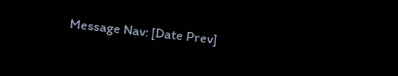Message Nav: [Date Prev]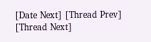[Date Next] [Thread Prev] [Thread Next]